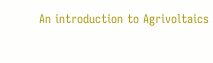An introduction to Agrivoltaics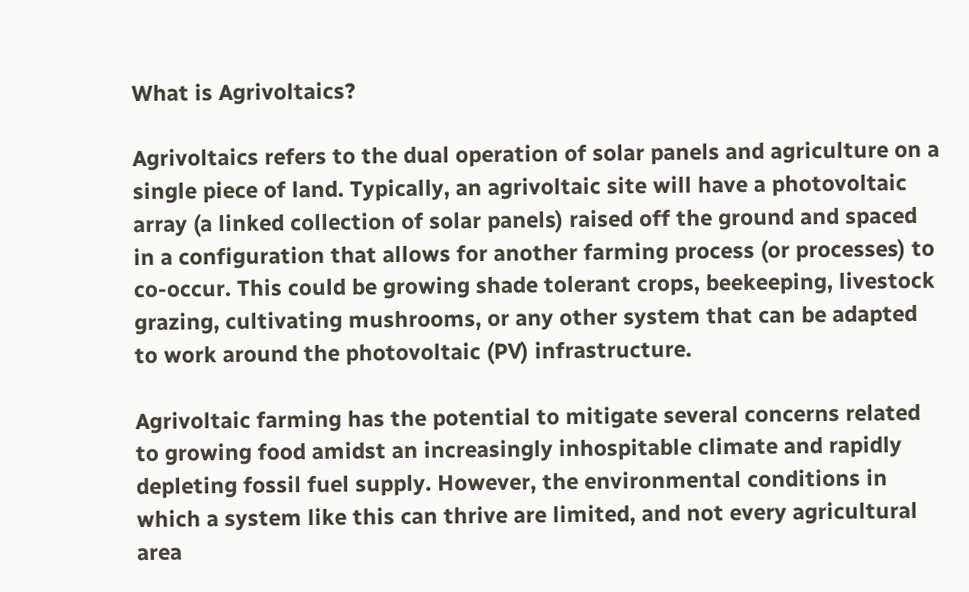What is Agrivoltaics?

Agrivoltaics refers to the dual operation of solar panels and agriculture on a single piece of land. Typically, an agrivoltaic site will have a photovoltaic array (a linked collection of solar panels) raised off the ground and spaced in a configuration that allows for another farming process (or processes) to co-occur. This could be growing shade tolerant crops, beekeeping, livestock grazing, cultivating mushrooms, or any other system that can be adapted to work around the photovoltaic (PV) infrastructure.

Agrivoltaic farming has the potential to mitigate several concerns related to growing food amidst an increasingly inhospitable climate and rapidly depleting fossil fuel supply. However, the environmental conditions in which a system like this can thrive are limited, and not every agricultural area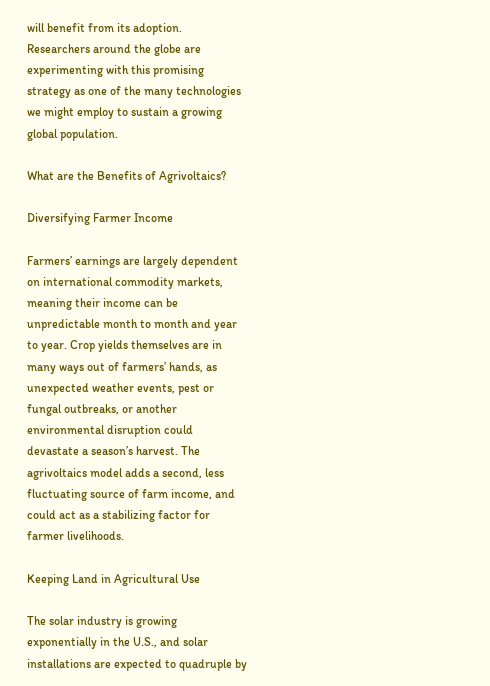will benefit from its adoption. Researchers around the globe are experimenting with this promising strategy as one of the many technologies we might employ to sustain a growing global population.

What are the Benefits of Agrivoltaics?

Diversifying Farmer Income

Farmers’ earnings are largely dependent on international commodity markets, meaning their income can be unpredictable month to month and year to year. Crop yields themselves are in many ways out of farmers’ hands, as unexpected weather events, pest or fungal outbreaks, or another environmental disruption could devastate a season’s harvest. The agrivoltaics model adds a second, less fluctuating source of farm income, and could act as a stabilizing factor for farmer livelihoods.

Keeping Land in Agricultural Use

The solar industry is growing exponentially in the U.S., and solar installations are expected to quadruple by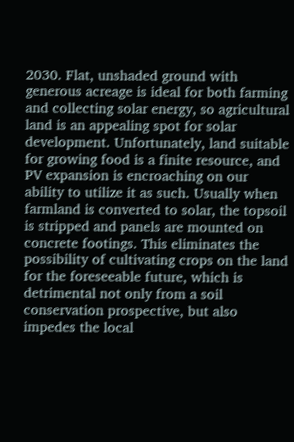2030. Flat, unshaded ground with generous acreage is ideal for both farming and collecting solar energy, so agricultural land is an appealing spot for solar development. Unfortunately, land suitable for growing food is a finite resource, and PV expansion is encroaching on our ability to utilize it as such. Usually when farmland is converted to solar, the topsoil is stripped and panels are mounted on concrete footings. This eliminates the possibility of cultivating crops on the land for the foreseeable future, which is detrimental not only from a soil conservation prospective, but also impedes the local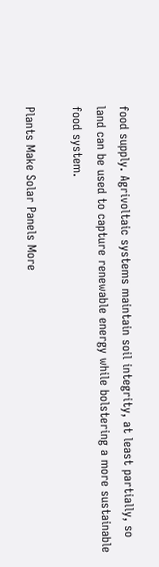food supply. Agrivoltaic systems maintain soil integrity, at least partially, so land can be used to capture renewable energy while bolstering a more sustainable food system.

Plants Make Solar Panels More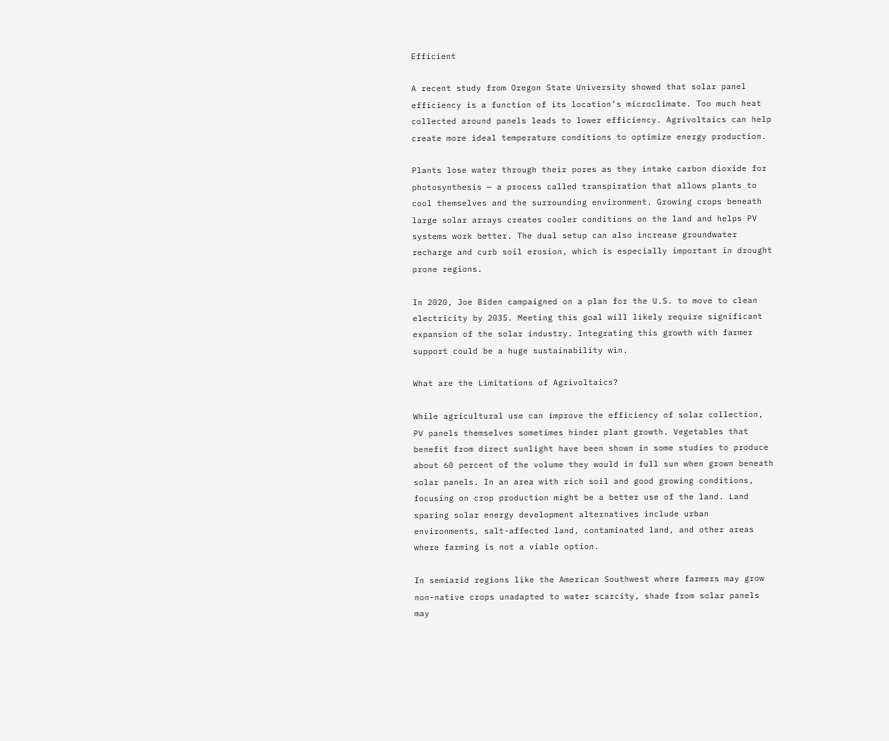Efficient

A recent study from Oregon State University showed that solar panel efficiency is a function of its location’s microclimate. Too much heat collected around panels leads to lower efficiency. Agrivoltaics can help create more ideal temperature conditions to optimize energy production.

Plants lose water through their pores as they intake carbon dioxide for photosynthesis — a process called transpiration that allows plants to cool themselves and the surrounding environment. Growing crops beneath large solar arrays creates cooler conditions on the land and helps PV systems work better. The dual setup can also increase groundwater recharge and curb soil erosion, which is especially important in drought prone regions.

In 2020, Joe Biden campaigned on a plan for the U.S. to move to clean electricity by 2035. Meeting this goal will likely require significant expansion of the solar industry. Integrating this growth with farmer support could be a huge sustainability win.

What are the Limitations of Agrivoltaics?

While agricultural use can improve the efficiency of solar collection, PV panels themselves sometimes hinder plant growth. Vegetables that benefit from direct sunlight have been shown in some studies to produce about 60 percent of the volume they would in full sun when grown beneath solar panels. In an area with rich soil and good growing conditions, focusing on crop production might be a better use of the land. Land sparing solar energy development alternatives include urban environments, salt-affected land, contaminated land, and other areas where farming is not a viable option.

In semiarid regions like the American Southwest where farmers may grow non-native crops unadapted to water scarcity, shade from solar panels may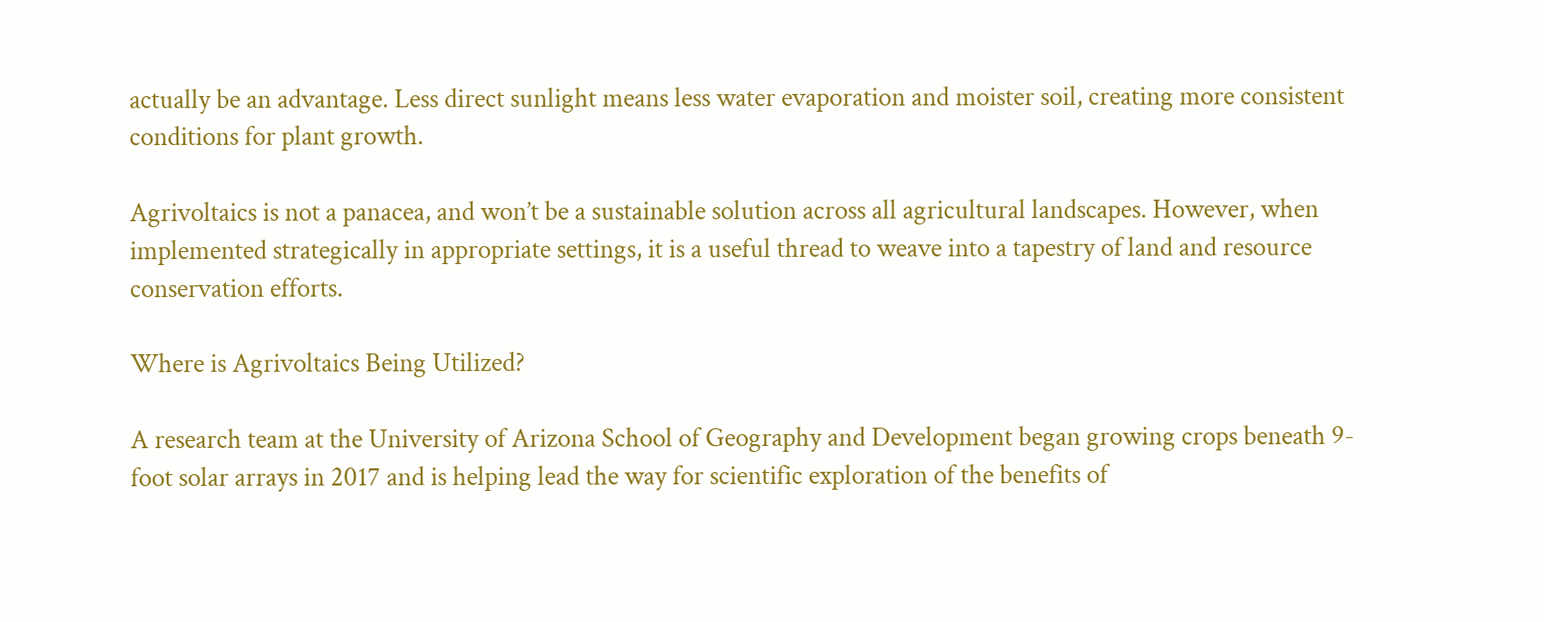actually be an advantage. Less direct sunlight means less water evaporation and moister soil, creating more consistent conditions for plant growth.

Agrivoltaics is not a panacea, and won’t be a sustainable solution across all agricultural landscapes. However, when implemented strategically in appropriate settings, it is a useful thread to weave into a tapestry of land and resource conservation efforts.

Where is Agrivoltaics Being Utilized?

A research team at the University of Arizona School of Geography and Development began growing crops beneath 9-foot solar arrays in 2017 and is helping lead the way for scientific exploration of the benefits of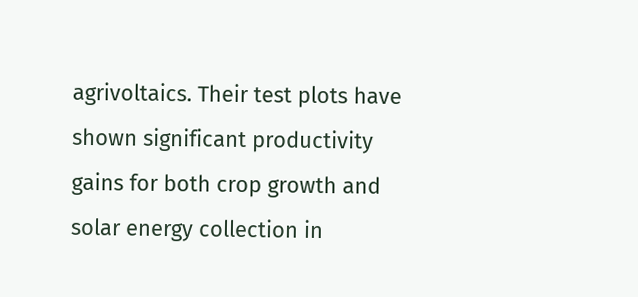agrivoltaics. Their test plots have shown significant productivity gains for both crop growth and solar energy collection in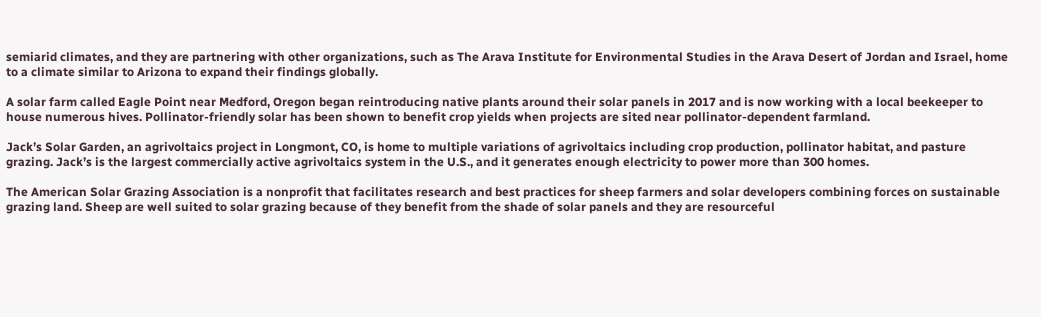semiarid climates, and they are partnering with other organizations, such as The Arava Institute for Environmental Studies in the Arava Desert of Jordan and Israel, home to a climate similar to Arizona to expand their findings globally.

A solar farm called Eagle Point near Medford, Oregon began reintroducing native plants around their solar panels in 2017 and is now working with a local beekeeper to house numerous hives. Pollinator-friendly solar has been shown to benefit crop yields when projects are sited near pollinator-dependent farmland.

Jack’s Solar Garden, an agrivoltaics project in Longmont, CO, is home to multiple variations of agrivoltaics including crop production, pollinator habitat, and pasture grazing. Jack’s is the largest commercially active agrivoltaics system in the U.S., and it generates enough electricity to power more than 300 homes.

The American Solar Grazing Association is a nonprofit that facilitates research and best practices for sheep farmers and solar developers combining forces on sustainable grazing land. Sheep are well suited to solar grazing because of they benefit from the shade of solar panels and they are resourceful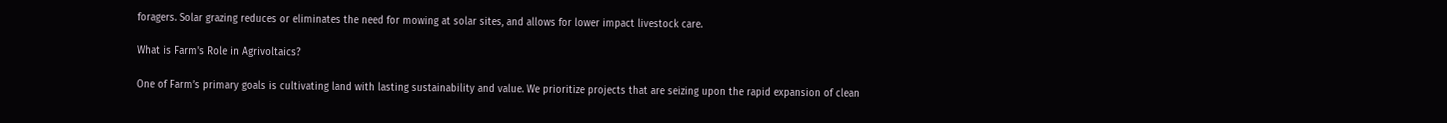foragers. Solar grazing reduces or eliminates the need for mowing at solar sites, and allows for lower impact livestock care.

What is Farm's Role in Agrivoltaics?

One of Farm’s primary goals is cultivating land with lasting sustainability and value. We prioritize projects that are seizing upon the rapid expansion of clean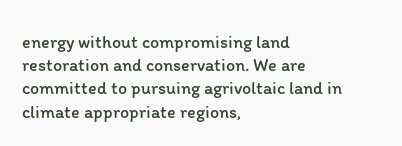energy without compromising land restoration and conservation. We are committed to pursuing agrivoltaic land in climate appropriate regions,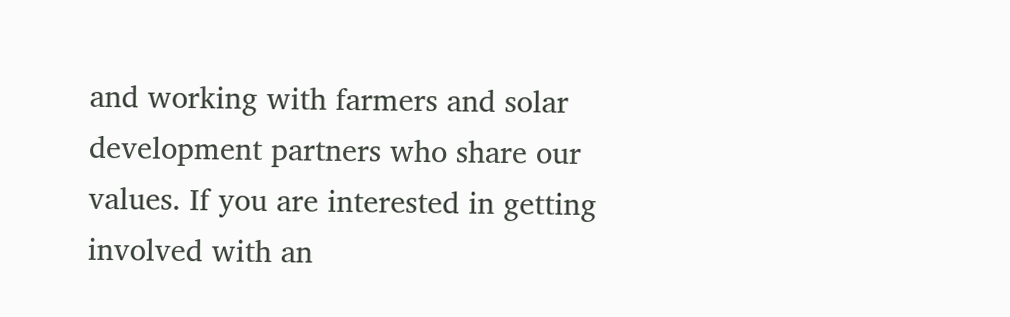and working with farmers and solar development partners who share our values. If you are interested in getting involved with an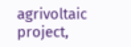agrivoltaic project,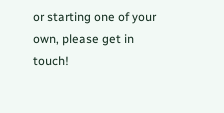or starting one of your own, please get in touch!